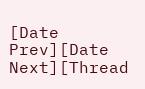[Date Prev][Date Next][Thread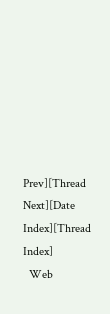Prev][Thread Next][Date Index][Thread Index]
  Web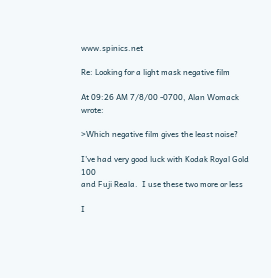www.spinics.net

Re: Looking for a light mask negative film

At 09:26 AM 7/8/00 -0700, Alan Womack wrote:

>Which negative film gives the least noise?

I've had very good luck with Kodak Royal Gold 100
and Fuji Reala.  I use these two more or less

I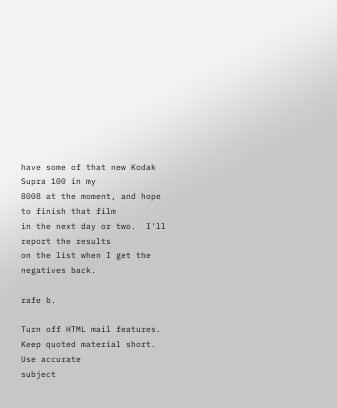have some of that new Kodak Supra 100 in my
8008 at the moment, and hope to finish that film
in the next day or two.  I'll report the results
on the list when I get the negatives back.

rafe b.

Turn off HTML mail features. Keep quoted material short. Use accurate
subject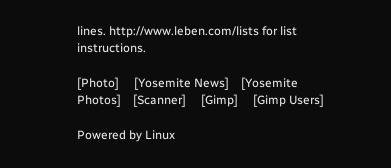lines. http://www.leben.com/lists for list instructions.

[Photo]     [Yosemite News]    [Yosemite Photos]    [Scanner]     [Gimp]     [Gimp Users]

Powered by Linux